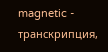magnetic - транскрипция,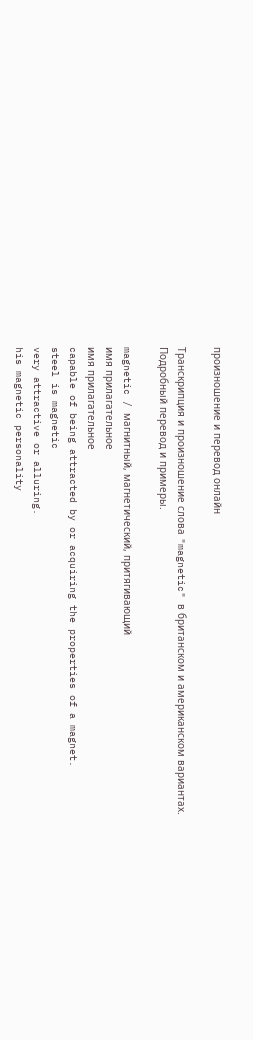произношение и перевод онлайн

Транскрипция и произношение слова "magnetic" в британском и американском вариантах. Подробный перевод и примеры.

magnetic / магнитный, магнетический, притягивающий
имя прилагательное
имя прилагательное
capable of being attracted by or acquiring the properties of a magnet.
steel is magnetic
very attractive or alluring.
his magnetic personality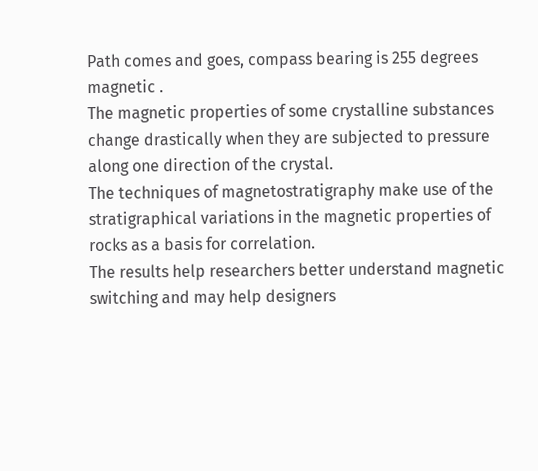Path comes and goes, compass bearing is 255 degrees magnetic .
The magnetic properties of some crystalline substances change drastically when they are subjected to pressure along one direction of the crystal.
The techniques of magnetostratigraphy make use of the stratigraphical variations in the magnetic properties of rocks as a basis for correlation.
The results help researchers better understand magnetic switching and may help designers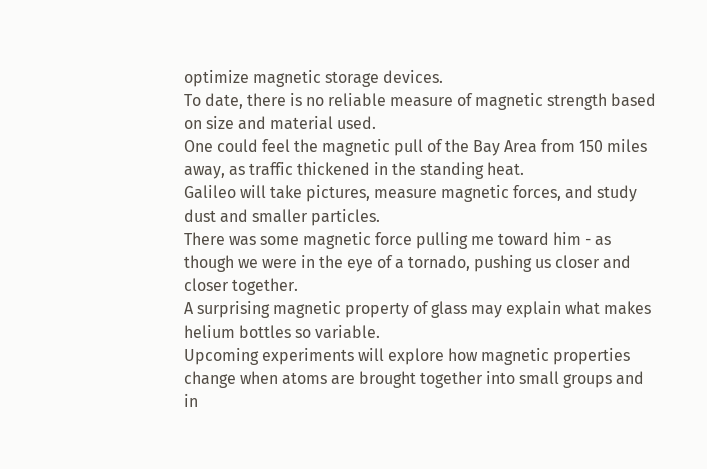optimize magnetic storage devices.
To date, there is no reliable measure of magnetic strength based on size and material used.
One could feel the magnetic pull of the Bay Area from 150 miles away, as traffic thickened in the standing heat.
Galileo will take pictures, measure magnetic forces, and study dust and smaller particles.
There was some magnetic force pulling me toward him - as though we were in the eye of a tornado, pushing us closer and closer together.
A surprising magnetic property of glass may explain what makes helium bottles so variable.
Upcoming experiments will explore how magnetic properties change when atoms are brought together into small groups and in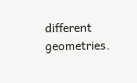different geometries.